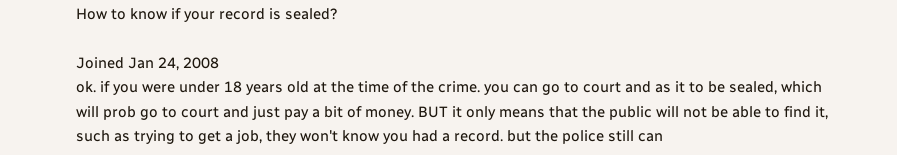How to know if your record is sealed?

Joined Jan 24, 2008
ok. if you were under 18 years old at the time of the crime. you can go to court and as it to be sealed, which will prob go to court and just pay a bit of money. BUT it only means that the public will not be able to find it, such as trying to get a job, they won't know you had a record. but the police still can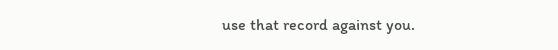use that record against you.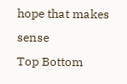hope that makes sense
Top Bottom